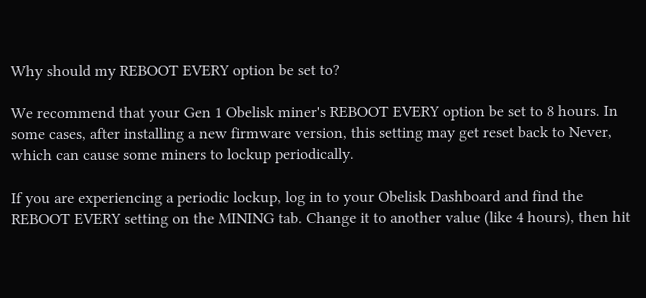Why should my REBOOT EVERY option be set to?

We recommend that your Gen 1 Obelisk miner's REBOOT EVERY option be set to 8 hours. In some cases, after installing a new firmware version, this setting may get reset back to Never, which can cause some miners to lockup periodically.

If you are experiencing a periodic lockup, log in to your Obelisk Dashboard and find the REBOOT EVERY setting on the MINING tab. Change it to another value (like 4 hours), then hit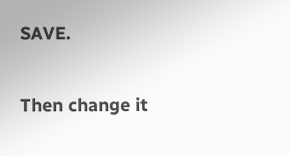SAVE.

Then change it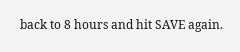back to 8 hours and hit SAVE again.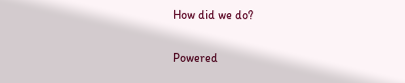How did we do?

Powered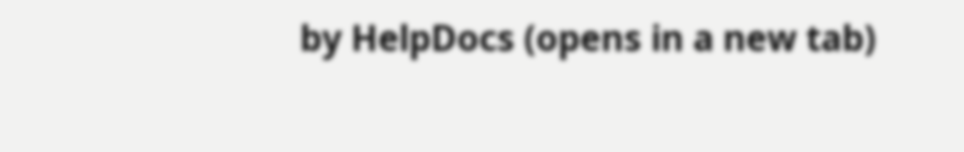by HelpDocs (opens in a new tab)